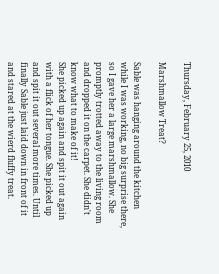Thursday, February 25, 2010

Marshmallow Treat?

Sable was hanging around the kitchen while I was working, no big surprise there, so I gave her a large marshmallow. She promptly trotted away to the living room and dropped it on the carpet. She didn't know what to make of it!
She picked up again and spit it out again with a flick of her tongue. She picked up and spit it out several more times. Until finally Sable just laid down in front of it and stared at the wierd fluffy treat.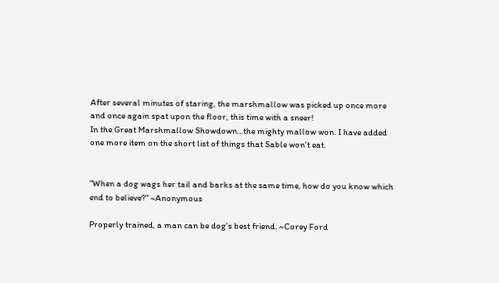After several minutes of staring, the marshmallow was picked up once more and once again spat upon the floor, this time with a sneer!
In the Great Marshmallow Showdown...the mighty mallow won. I have added one more item on the short list of things that Sable won't eat.


"When a dog wags her tail and barks at the same time, how do you know which end to believe?" ~Anonymous

Properly trained, a man can be dog's best friend. ~Corey Ford